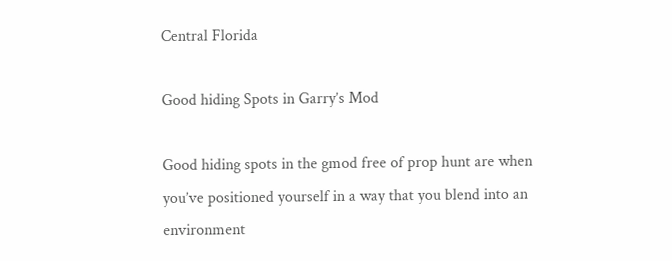Central Florida

Good hiding Spots in Garry’s Mod

Good hiding spots in the gmod free of prop hunt are when you’ve positioned yourself in a way that you blend into an environment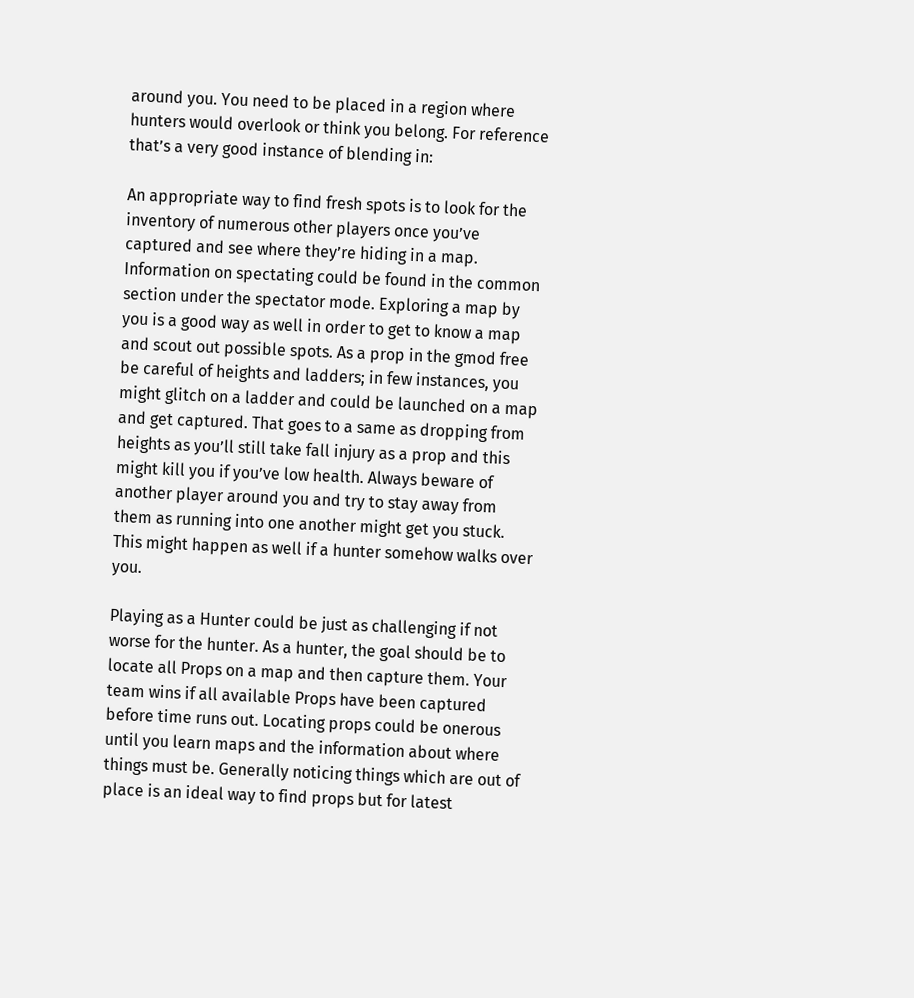around you. You need to be placed in a region where hunters would overlook or think you belong. For reference that’s a very good instance of blending in:

An appropriate way to find fresh spots is to look for the inventory of numerous other players once you’ve captured and see where they’re hiding in a map. Information on spectating could be found in the common section under the spectator mode. Exploring a map by you is a good way as well in order to get to know a map and scout out possible spots. As a prop in the gmod free be careful of heights and ladders; in few instances, you might glitch on a ladder and could be launched on a map and get captured. That goes to a same as dropping from heights as you’ll still take fall injury as a prop and this might kill you if you’ve low health. Always beware of another player around you and try to stay away from them as running into one another might get you stuck. This might happen as well if a hunter somehow walks over you.

Playing as a Hunter could be just as challenging if not worse for the hunter. As a hunter, the goal should be to locate all Props on a map and then capture them. Your team wins if all available Props have been captured before time runs out. Locating props could be onerous until you learn maps and the information about where things must be. Generally noticing things which are out of place is an ideal way to find props but for latest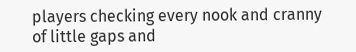players checking every nook and cranny of little gaps and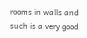rooms in walls and such is a very good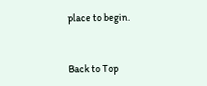place to begin.


Back to Top